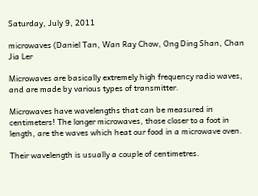Saturday, July 9, 2011

microwaves (Daniel Tan, Wan Ray Chow, Ong Ding Shan, Chan Jia Ler

Microwaves are basically extremely high frequency radio waves, and are made by various types of transmitter.

Microwaves have wavelengths that can be measured in centimeters! The longer microwaves, those closer to a foot in length, are the waves which heat our food in a microwave oven.

Their wavelength is usually a couple of centimetres.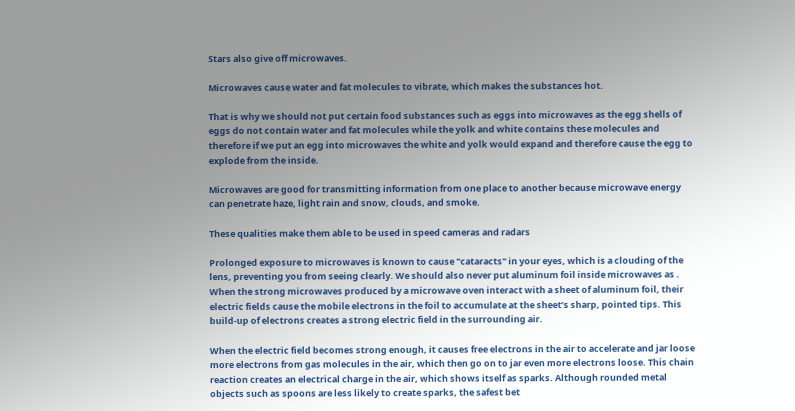Stars also give off microwaves.

Microwaves cause water and fat molecules to vibrate, which makes the substances hot.

That is why we should not put certain food substances such as eggs into microwaves as the egg shells of eggs do not contain water and fat molecules while the yolk and white contains these molecules and therefore if we put an egg into microwaves the white and yolk would expand and therefore cause the egg to explode from the inside.

Microwaves are good for transmitting information from one place to another because microwave energy can penetrate haze, light rain and snow, clouds, and smoke.

These qualities make them able to be used in speed cameras and radars

Prolonged exposure to microwaves is known to cause "cataracts" in your eyes, which is a clouding of the lens, preventing you from seeing clearly. We should also never put aluminum foil inside microwaves as . When the strong microwaves produced by a microwave oven interact with a sheet of aluminum foil, their electric fields cause the mobile electrons in the foil to accumulate at the sheet’s sharp, pointed tips. This build-up of electrons creates a strong electric field in the surrounding air.

When the electric field becomes strong enough, it causes free electrons in the air to accelerate and jar loose more electrons from gas molecules in the air, which then go on to jar even more electrons loose. This chain reaction creates an electrical charge in the air, which shows itself as sparks. Although rounded metal objects such as spoons are less likely to create sparks, the safest bet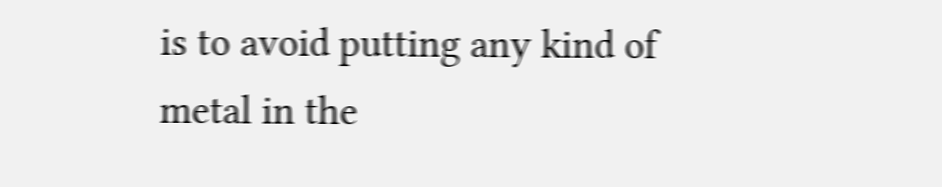is to avoid putting any kind of metal in the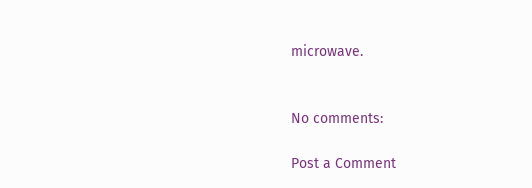microwave.


No comments:

Post a Comment